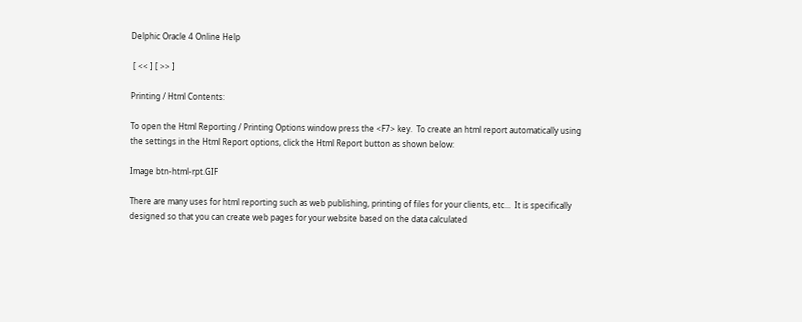Delphic Oracle 4 Online Help

 [ << ] [ >> ]

Printing / Html Contents:

To open the Html Reporting / Printing Options window press the <F7> key.  To create an html report automatically using the settings in the Html Report options, click the Html Report button as shown below:

Image btn-html-rpt.GIF

There are many uses for html reporting such as web publishing, printing of files for your clients, etc...  It is specifically designed so that you can create web pages for your website based on the data calculated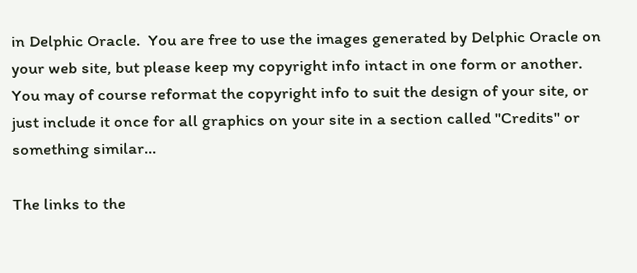in Delphic Oracle.  You are free to use the images generated by Delphic Oracle on your web site, but please keep my copyright info intact in one form or another.  You may of course reformat the copyright info to suit the design of your site, or just include it once for all graphics on your site in a section called "Credits" or something similar...

The links to the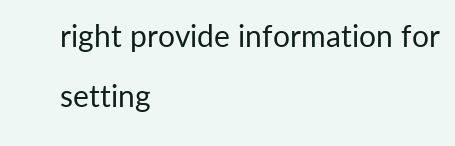right provide information for setting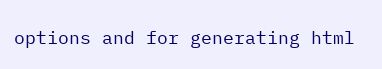options and for generating html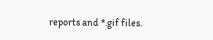reports and *.gif files.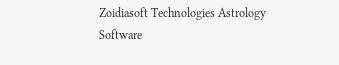Zoidiasoft Technologies Astrology Software